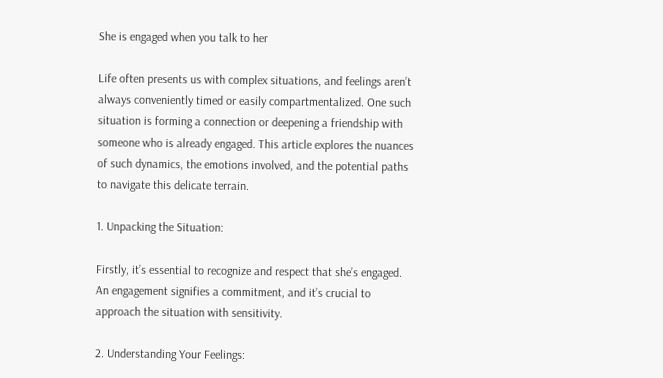She is engaged when you talk to her

Life often presents us with complex situations, and feelings aren’t always conveniently timed or easily compartmentalized. One such situation is forming a connection or deepening a friendship with someone who is already engaged. This article explores the nuances of such dynamics, the emotions involved, and the potential paths to navigate this delicate terrain.

1. Unpacking the Situation:

Firstly, it’s essential to recognize and respect that she’s engaged. An engagement signifies a commitment, and it’s crucial to approach the situation with sensitivity.

2. Understanding Your Feelings: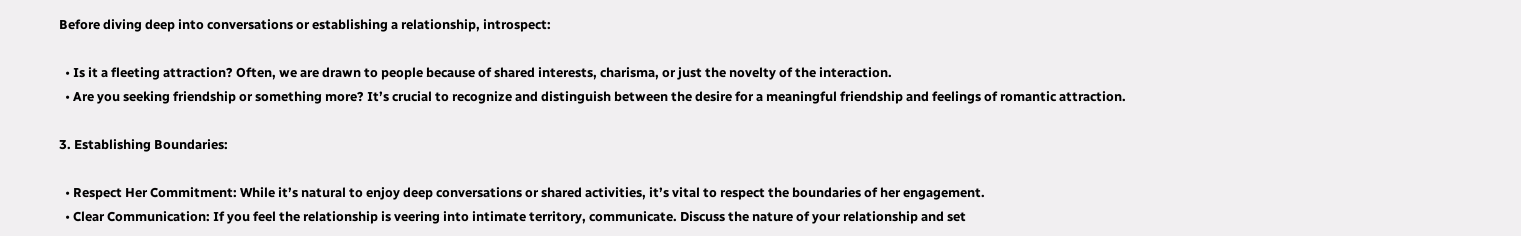Before diving deep into conversations or establishing a relationship, introspect:

  • Is it a fleeting attraction? Often, we are drawn to people because of shared interests, charisma, or just the novelty of the interaction.
  • Are you seeking friendship or something more? It’s crucial to recognize and distinguish between the desire for a meaningful friendship and feelings of romantic attraction.

3. Establishing Boundaries:

  • Respect Her Commitment: While it’s natural to enjoy deep conversations or shared activities, it’s vital to respect the boundaries of her engagement.
  • Clear Communication: If you feel the relationship is veering into intimate territory, communicate. Discuss the nature of your relationship and set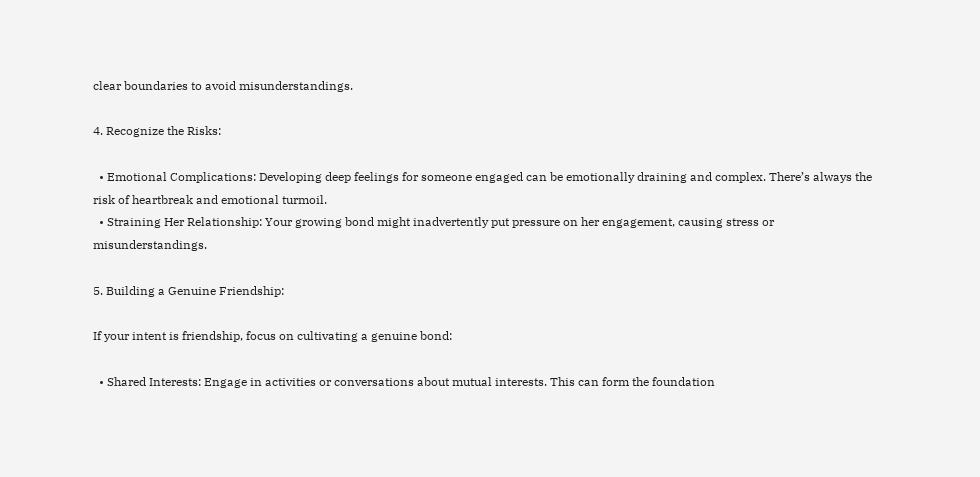clear boundaries to avoid misunderstandings.

4. Recognize the Risks:

  • Emotional Complications: Developing deep feelings for someone engaged can be emotionally draining and complex. There’s always the risk of heartbreak and emotional turmoil.
  • Straining Her Relationship: Your growing bond might inadvertently put pressure on her engagement, causing stress or misunderstandings.

5. Building a Genuine Friendship:

If your intent is friendship, focus on cultivating a genuine bond:

  • Shared Interests: Engage in activities or conversations about mutual interests. This can form the foundation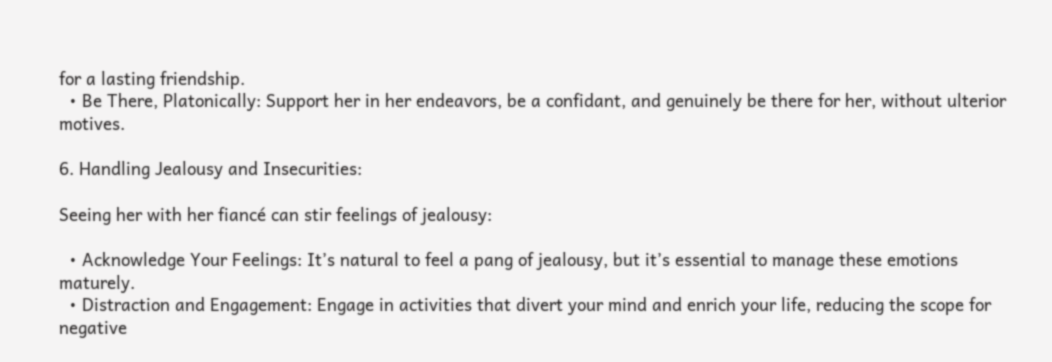for a lasting friendship.
  • Be There, Platonically: Support her in her endeavors, be a confidant, and genuinely be there for her, without ulterior motives.

6. Handling Jealousy and Insecurities:

Seeing her with her fiancé can stir feelings of jealousy:

  • Acknowledge Your Feelings: It’s natural to feel a pang of jealousy, but it’s essential to manage these emotions maturely.
  • Distraction and Engagement: Engage in activities that divert your mind and enrich your life, reducing the scope for negative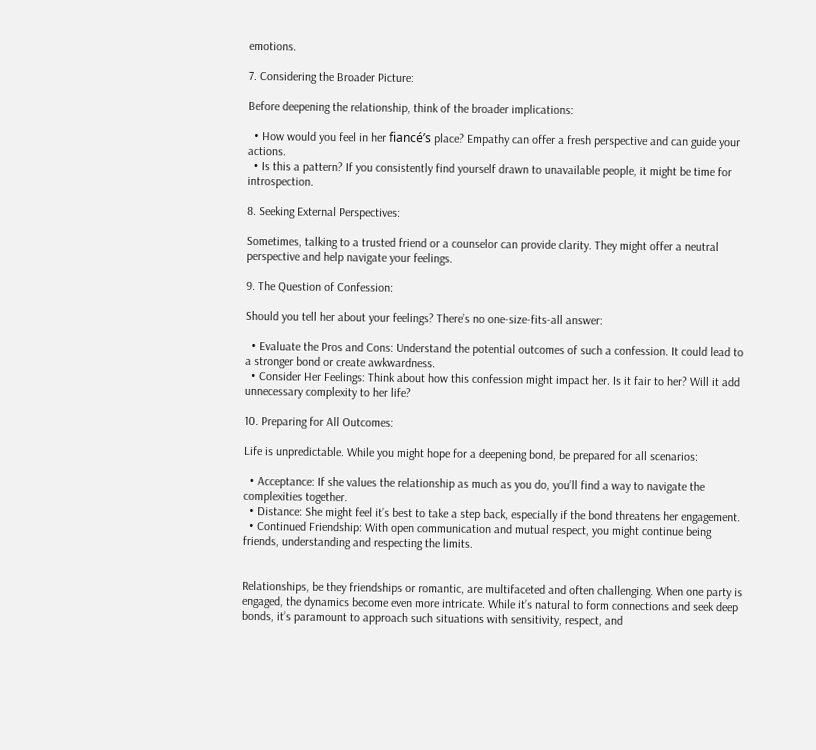emotions.

7. Considering the Broader Picture:

Before deepening the relationship, think of the broader implications:

  • How would you feel in her fiancé’s place? Empathy can offer a fresh perspective and can guide your actions.
  • Is this a pattern? If you consistently find yourself drawn to unavailable people, it might be time for introspection.

8. Seeking External Perspectives:

Sometimes, talking to a trusted friend or a counselor can provide clarity. They might offer a neutral perspective and help navigate your feelings.

9. The Question of Confession:

Should you tell her about your feelings? There’s no one-size-fits-all answer:

  • Evaluate the Pros and Cons: Understand the potential outcomes of such a confession. It could lead to a stronger bond or create awkwardness.
  • Consider Her Feelings: Think about how this confession might impact her. Is it fair to her? Will it add unnecessary complexity to her life?

10. Preparing for All Outcomes:

Life is unpredictable. While you might hope for a deepening bond, be prepared for all scenarios:

  • Acceptance: If she values the relationship as much as you do, you’ll find a way to navigate the complexities together.
  • Distance: She might feel it’s best to take a step back, especially if the bond threatens her engagement.
  • Continued Friendship: With open communication and mutual respect, you might continue being friends, understanding and respecting the limits.


Relationships, be they friendships or romantic, are multifaceted and often challenging. When one party is engaged, the dynamics become even more intricate. While it’s natural to form connections and seek deep bonds, it’s paramount to approach such situations with sensitivity, respect, and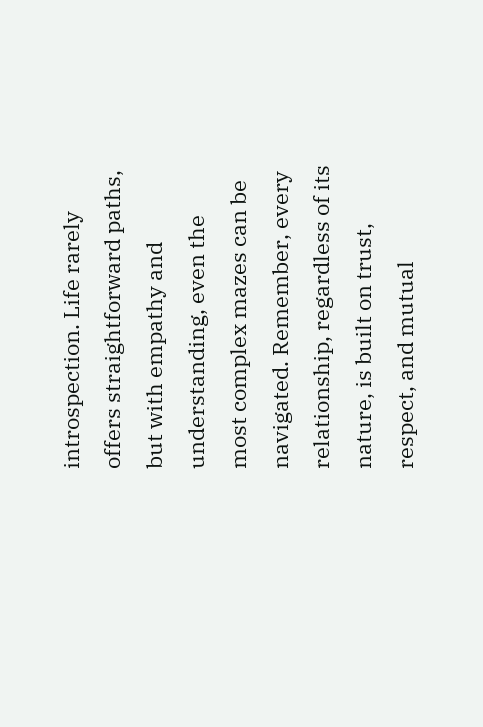introspection. Life rarely offers straightforward paths, but with empathy and understanding, even the most complex mazes can be navigated. Remember, every relationship, regardless of its nature, is built on trust, respect, and mutual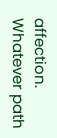affection. Whatever path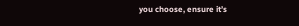you choose, ensure it’s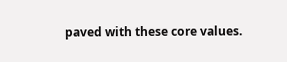paved with these core values.